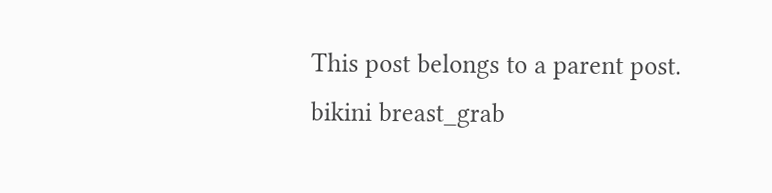This post belongs to a parent post.
bikini breast_grab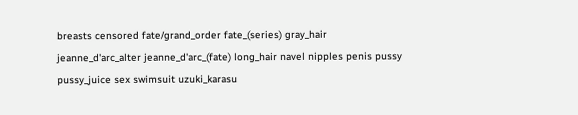breasts censored fate/grand_order fate_(series) gray_hair jeanne_d'arc_alter jeanne_d'arc_(fate) long_hair navel nipples penis pussy pussy_juice sex swimsuit uzuki_karasu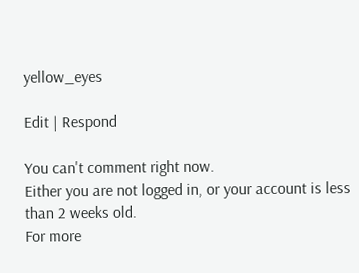yellow_eyes

Edit | Respond

You can't comment right now.
Either you are not logged in, or your account is less than 2 weeks old.
For more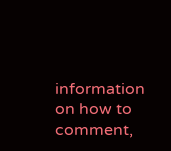information on how to comment,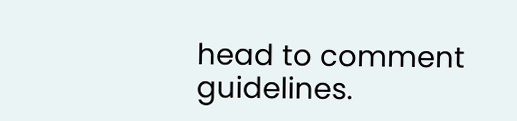head to comment guidelines.